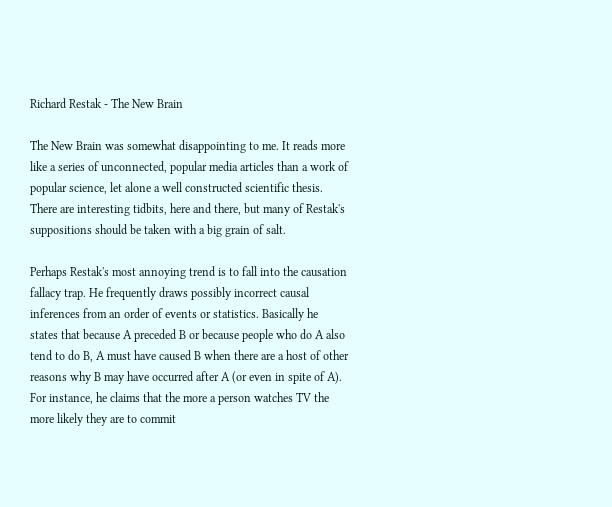Richard Restak - The New Brain

The New Brain was somewhat disappointing to me. It reads more like a series of unconnected, popular media articles than a work of popular science, let alone a well constructed scientific thesis. There are interesting tidbits, here and there, but many of Restak's suppositions should be taken with a big grain of salt.

Perhaps Restak's most annoying trend is to fall into the causation fallacy trap. He frequently draws possibly incorrect causal inferences from an order of events or statistics. Basically he states that because A preceded B or because people who do A also tend to do B, A must have caused B when there are a host of other reasons why B may have occurred after A (or even in spite of A). For instance, he claims that the more a person watches TV the more likely they are to commit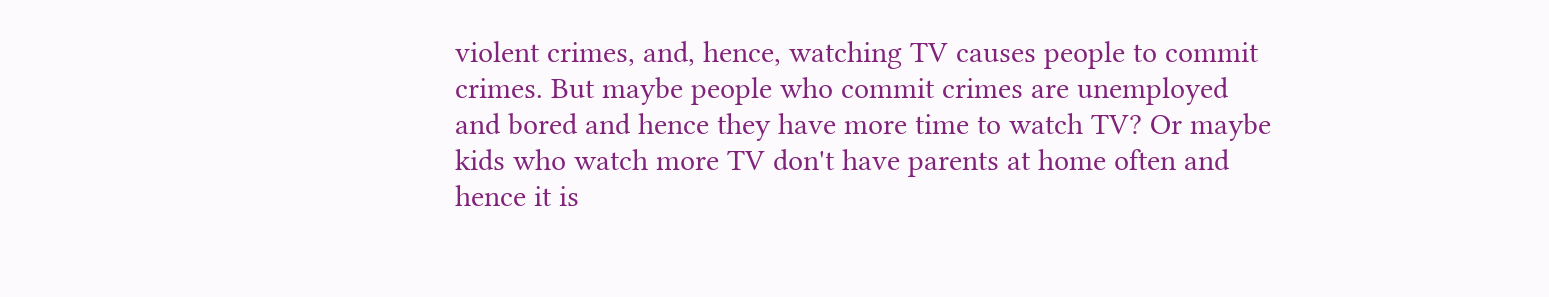violent crimes, and, hence, watching TV causes people to commit crimes. But maybe people who commit crimes are unemployed and bored and hence they have more time to watch TV? Or maybe kids who watch more TV don't have parents at home often and hence it is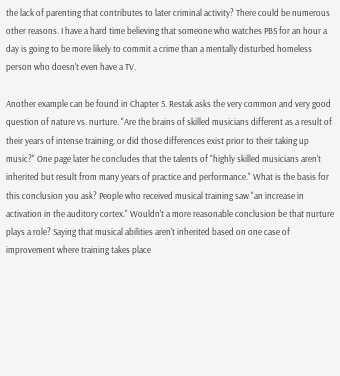the lack of parenting that contributes to later criminal activity? There could be numerous other reasons. I have a hard time believing that someone who watches PBS for an hour a day is going to be more likely to commit a crime than a mentally disturbed homeless person who doesn't even have a TV.

Another example can be found in Chapter 5. Restak asks the very common and very good question of nature vs. nurture. "Are the brains of skilled musicians different as a result of their years of intense training, or did those differences exist prior to their taking up music?" One page later he concludes that the talents of "highly skilled musicians aren't inherited but result from many years of practice and performance." What is the basis for this conclusion you ask? People who received musical training saw "an increase in activation in the auditory cortex." Wouldn't a more reasonable conclusion be that nurture plays a role? Saying that musical abilities aren't inherited based on one case of improvement where training takes place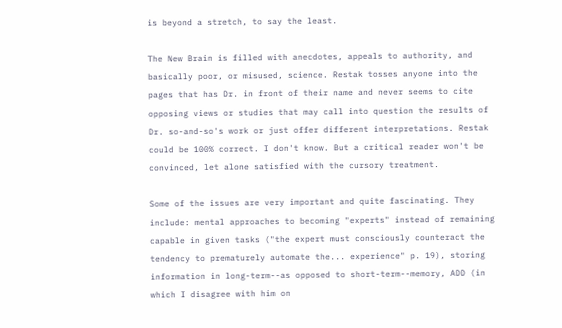is beyond a stretch, to say the least.

The New Brain is filled with anecdotes, appeals to authority, and basically poor, or misused, science. Restak tosses anyone into the pages that has Dr. in front of their name and never seems to cite opposing views or studies that may call into question the results of Dr. so-and-so's work or just offer different interpretations. Restak could be 100% correct. I don't know. But a critical reader won't be convinced, let alone satisfied with the cursory treatment.

Some of the issues are very important and quite fascinating. They include: mental approaches to becoming "experts" instead of remaining capable in given tasks ("the expert must consciously counteract the tendency to prematurely automate the... experience" p. 19), storing information in long-term--as opposed to short-term--memory, ADD (in which I disagree with him on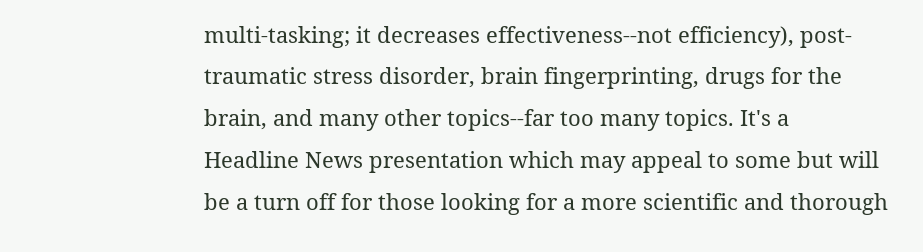multi-tasking; it decreases effectiveness--not efficiency), post-traumatic stress disorder, brain fingerprinting, drugs for the brain, and many other topics--far too many topics. It's a Headline News presentation which may appeal to some but will be a turn off for those looking for a more scientific and thorough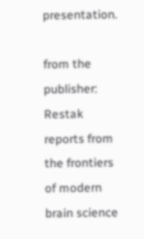presentation.

from the publisher:
Restak reports from the frontiers of modern brain science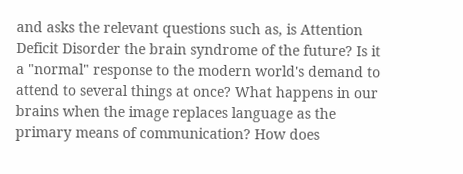and asks the relevant questions such as, is Attention Deficit Disorder the brain syndrome of the future? Is it a "normal" response to the modern world's demand to attend to several things at once? What happens in our brains when the image replaces language as the primary means of communication? How does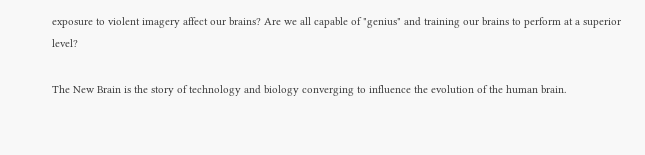exposure to violent imagery affect our brains? Are we all capable of "genius" and training our brains to perform at a superior level?

The New Brain is the story of technology and biology converging to influence the evolution of the human brain.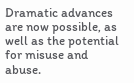Dramatic advances are now possible, as well as the potential for misuse and abuse.